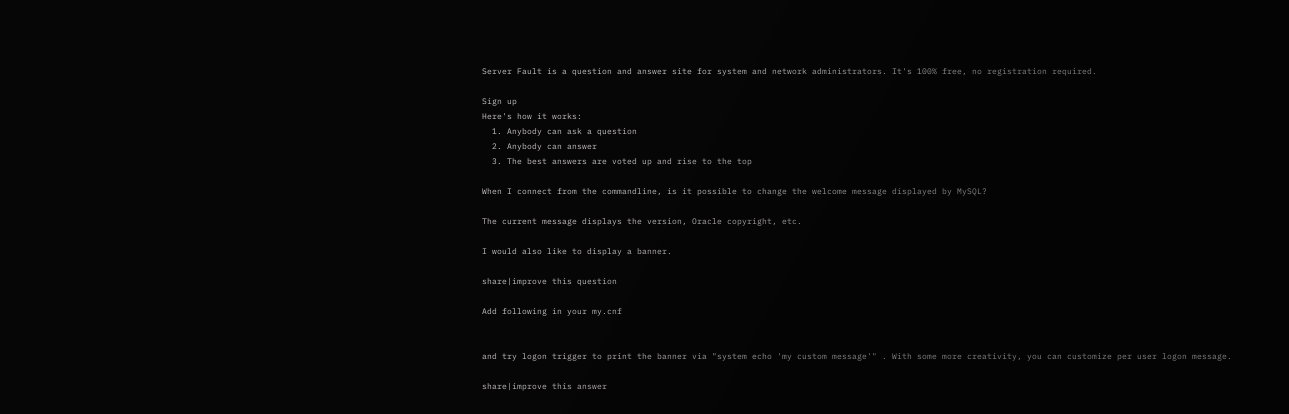Server Fault is a question and answer site for system and network administrators. It's 100% free, no registration required.

Sign up
Here's how it works:
  1. Anybody can ask a question
  2. Anybody can answer
  3. The best answers are voted up and rise to the top

When I connect from the commandline, is it possible to change the welcome message displayed by MySQL?

The current message displays the version, Oracle copyright, etc.

I would also like to display a banner.

share|improve this question

Add following in your my.cnf


and try logon trigger to print the banner via "system echo 'my custom message'" . With some more creativity, you can customize per user logon message.

share|improve this answer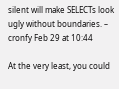silent will make SELECTs look ugly without boundaries. – cronfy Feb 29 at 10:44

At the very least, you could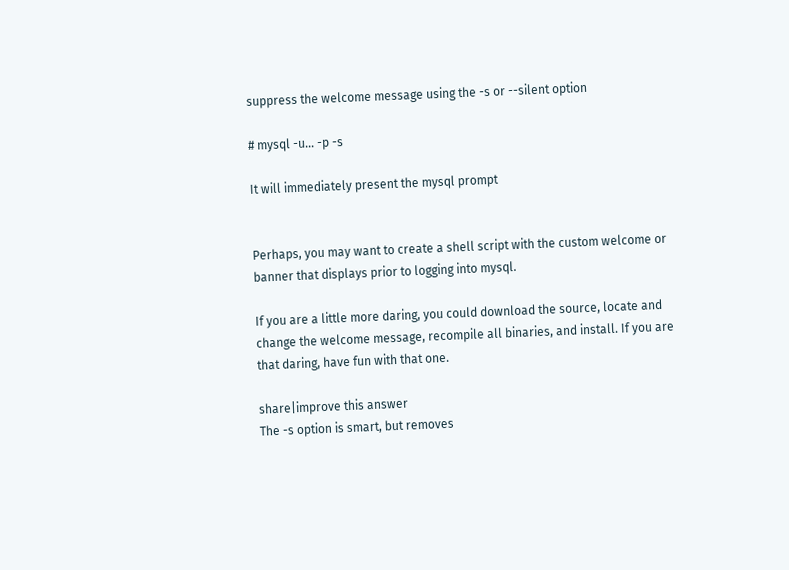suppress the welcome message using the -s or --silent option

# mysql -u... -p -s

It will immediately present the mysql prompt


Perhaps, you may want to create a shell script with the custom welcome or banner that displays prior to logging into mysql.

If you are a little more daring, you could download the source, locate and change the welcome message, recompile all binaries, and install. If you are that daring, have fun with that one.

share|improve this answer
The -s option is smart, but removes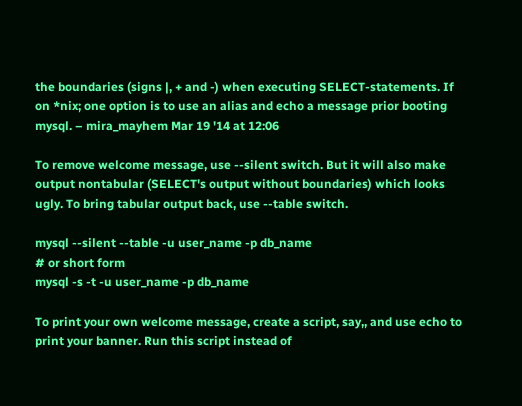the boundaries (signs |, + and -) when executing SELECT-statements. If on *nix; one option is to use an alias and echo a message prior booting mysql. – mira_mayhem Mar 19 '14 at 12:06

To remove welcome message, use --silent switch. But it will also make output nontabular (SELECT's output without boundaries) which looks ugly. To bring tabular output back, use --table switch.

mysql --silent --table -u user_name -p db_name
# or short form
mysql -s -t -u user_name -p db_name

To print your own welcome message, create a script, say,, and use echo to print your banner. Run this script instead of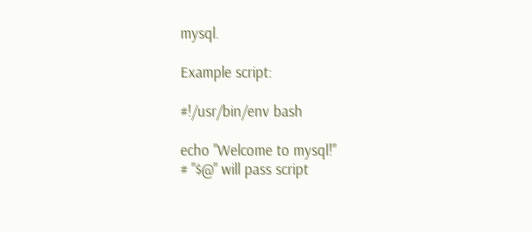mysql.

Example script:

#!/usr/bin/env bash

echo "Welcome to mysql!"
# "$@" will pass script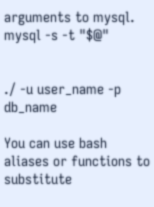arguments to mysql.
mysql -s -t "$@"


./ -u user_name -p db_name

You can use bash aliases or functions to substitute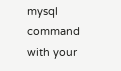mysql command with your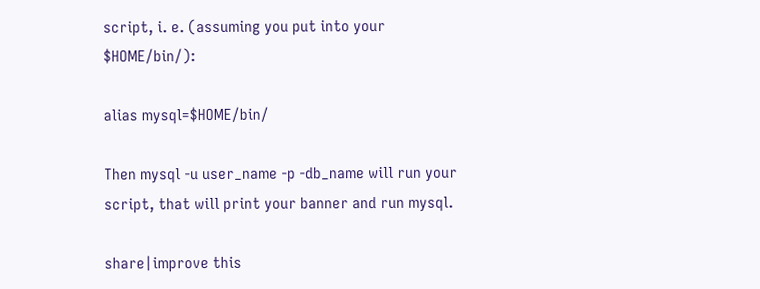script, i. e. (assuming you put into your $HOME/bin/):

alias mysql=$HOME/bin/

Then mysql -u user_name -p -db_name will run your script, that will print your banner and run mysql.

share|improve this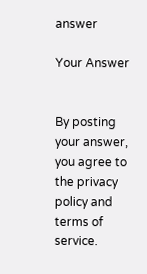answer

Your Answer


By posting your answer, you agree to the privacy policy and terms of service.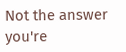Not the answer you're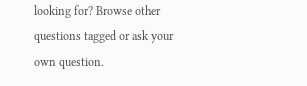looking for? Browse other questions tagged or ask your own question.